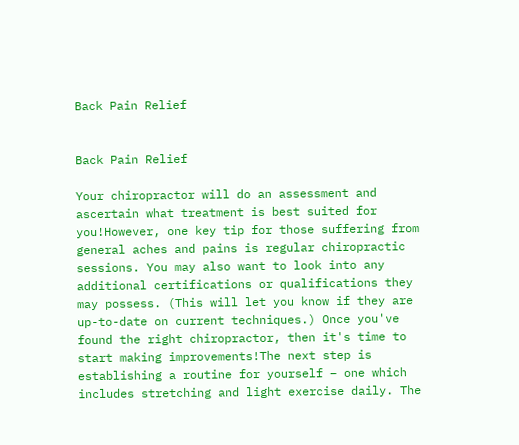Back Pain Relief


Back Pain Relief

Your chiropractor will do an assessment and ascertain what treatment is best suited for you!However, one key tip for those suffering from general aches and pains is regular chiropractic sessions. You may also want to look into any additional certifications or qualifications they may possess. (This will let you know if they are up-to-date on current techniques.) Once you've found the right chiropractor, then it's time to start making improvements!The next step is establishing a routine for yourself – one which includes stretching and light exercise daily. The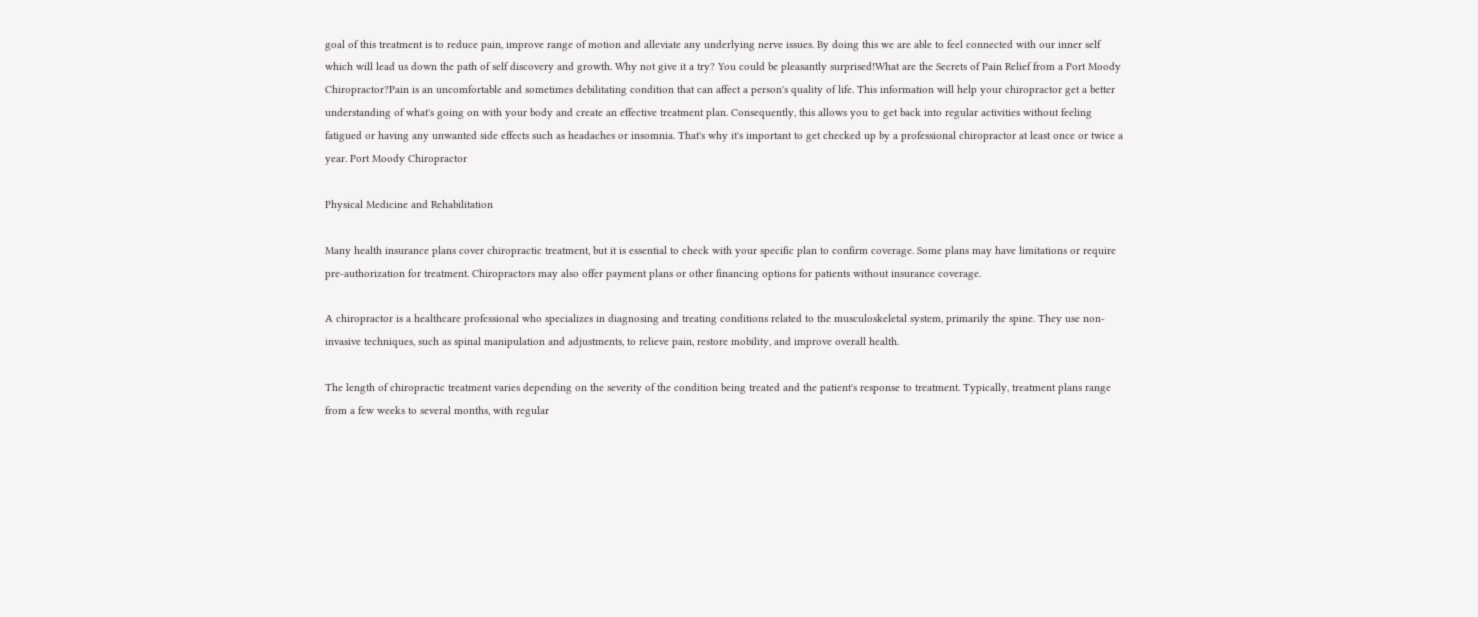goal of this treatment is to reduce pain, improve range of motion and alleviate any underlying nerve issues. By doing this we are able to feel connected with our inner self which will lead us down the path of self discovery and growth. Why not give it a try? You could be pleasantly surprised!What are the Secrets of Pain Relief from a Port Moody Chiropractor?Pain is an uncomfortable and sometimes debilitating condition that can affect a person's quality of life. This information will help your chiropractor get a better understanding of what's going on with your body and create an effective treatment plan. Consequently, this allows you to get back into regular activities without feeling fatigued or having any unwanted side effects such as headaches or insomnia. That's why it's important to get checked up by a professional chiropractor at least once or twice a year. Port Moody Chiropractor

Physical Medicine and Rehabilitation

Many health insurance plans cover chiropractic treatment, but it is essential to check with your specific plan to confirm coverage. Some plans may have limitations or require pre-authorization for treatment. Chiropractors may also offer payment plans or other financing options for patients without insurance coverage.

A chiropractor is a healthcare professional who specializes in diagnosing and treating conditions related to the musculoskeletal system, primarily the spine. They use non-invasive techniques, such as spinal manipulation and adjustments, to relieve pain, restore mobility, and improve overall health.

The length of chiropractic treatment varies depending on the severity of the condition being treated and the patient's response to treatment. Typically, treatment plans range from a few weeks to several months, with regular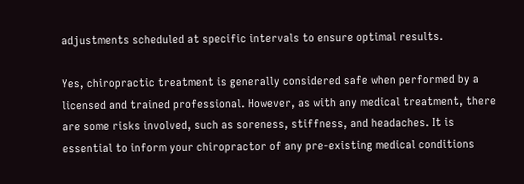adjustments scheduled at specific intervals to ensure optimal results.

Yes, chiropractic treatment is generally considered safe when performed by a licensed and trained professional. However, as with any medical treatment, there are some risks involved, such as soreness, stiffness, and headaches. It is essential to inform your chiropractor of any pre-existing medical conditions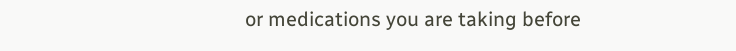or medications you are taking before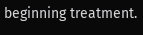beginning treatment.